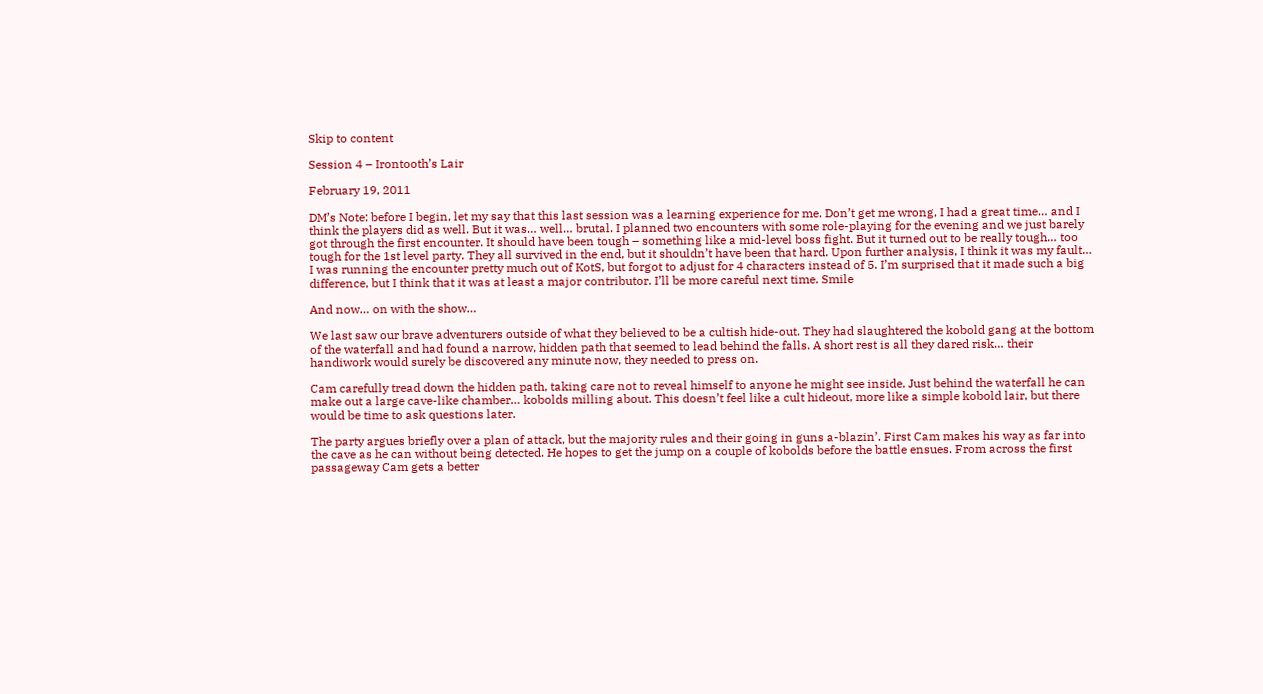Skip to content

Session 4 – Irontooth’s Lair

February 19, 2011

DM’s Note: before I begin, let my say that this last session was a learning experience for me. Don’t get me wrong, I had a great time… and I think the players did as well. But it was… well… brutal. I planned two encounters with some role-playing for the evening and we just barely got through the first encounter. It should have been tough – something like a mid-level boss fight. But it turned out to be really tough… too tough for the 1st level party. They all survived in the end, but it shouldn’t have been that hard. Upon further analysis, I think it was my fault… I was running the encounter pretty much out of KotS, but forgot to adjust for 4 characters instead of 5. I’m surprised that it made such a big difference, but I think that it was at least a major contributor. I’ll be more careful next time. Smile

And now… on with the show…

We last saw our brave adventurers outside of what they believed to be a cultish hide-out. They had slaughtered the kobold gang at the bottom of the waterfall and had found a narrow, hidden path that seemed to lead behind the falls. A short rest is all they dared risk… their handiwork would surely be discovered any minute now, they needed to press on.

Cam carefully tread down the hidden path, taking care not to reveal himself to anyone he might see inside. Just behind the waterfall he can make out a large cave-like chamber… kobolds milling about. This doesn’t feel like a cult hideout, more like a simple kobold lair, but there would be time to ask questions later.

The party argues briefly over a plan of attack, but the majority rules and their going in guns a-blazin’. First Cam makes his way as far into the cave as he can without being detected. He hopes to get the jump on a couple of kobolds before the battle ensues. From across the first passageway Cam gets a better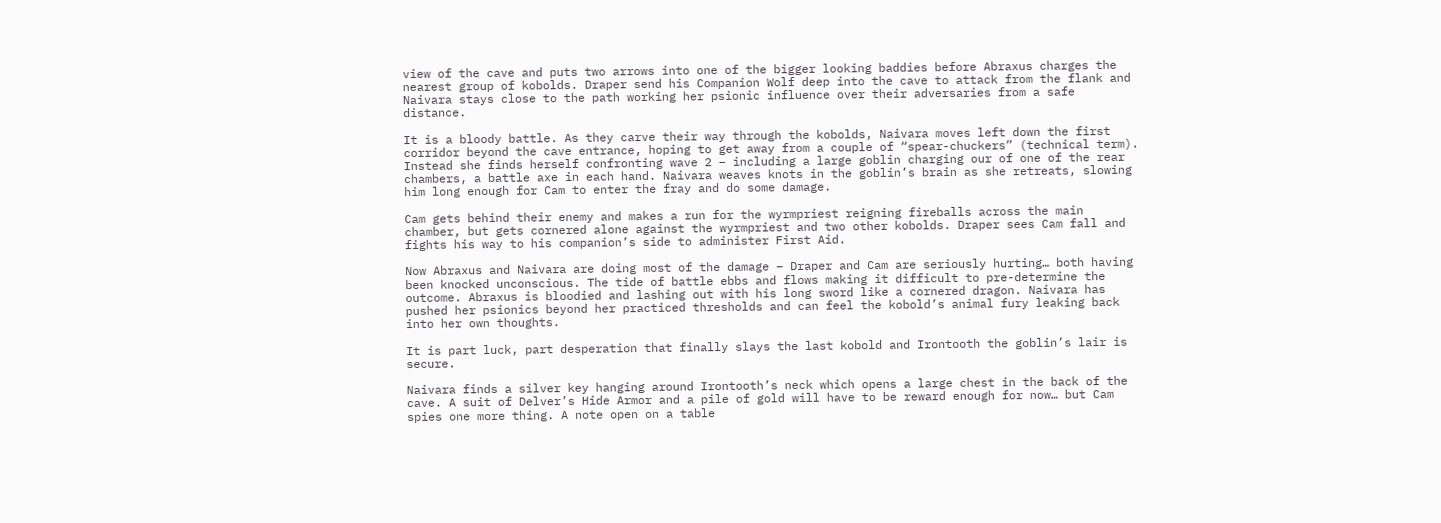view of the cave and puts two arrows into one of the bigger looking baddies before Abraxus charges the nearest group of kobolds. Draper send his Companion Wolf deep into the cave to attack from the flank and Naivara stays close to the path working her psionic influence over their adversaries from a safe distance.

It is a bloody battle. As they carve their way through the kobolds, Naivara moves left down the first corridor beyond the cave entrance, hoping to get away from a couple of “spear-chuckers” (technical term). Instead she finds herself confronting wave 2 – including a large goblin charging our of one of the rear chambers, a battle axe in each hand. Naivara weaves knots in the goblin’s brain as she retreats, slowing him long enough for Cam to enter the fray and do some damage.

Cam gets behind their enemy and makes a run for the wyrmpriest reigning fireballs across the main chamber, but gets cornered alone against the wyrmpriest and two other kobolds. Draper sees Cam fall and fights his way to his companion’s side to administer First Aid.

Now Abraxus and Naivara are doing most of the damage – Draper and Cam are seriously hurting… both having been knocked unconscious. The tide of battle ebbs and flows making it difficult to pre-determine the outcome. Abraxus is bloodied and lashing out with his long sword like a cornered dragon. Naivara has pushed her psionics beyond her practiced thresholds and can feel the kobold’s animal fury leaking back into her own thoughts.

It is part luck, part desperation that finally slays the last kobold and Irontooth the goblin’s lair is secure.

Naivara finds a silver key hanging around Irontooth’s neck which opens a large chest in the back of the cave. A suit of Delver’s Hide Armor and a pile of gold will have to be reward enough for now… but Cam spies one more thing. A note open on a table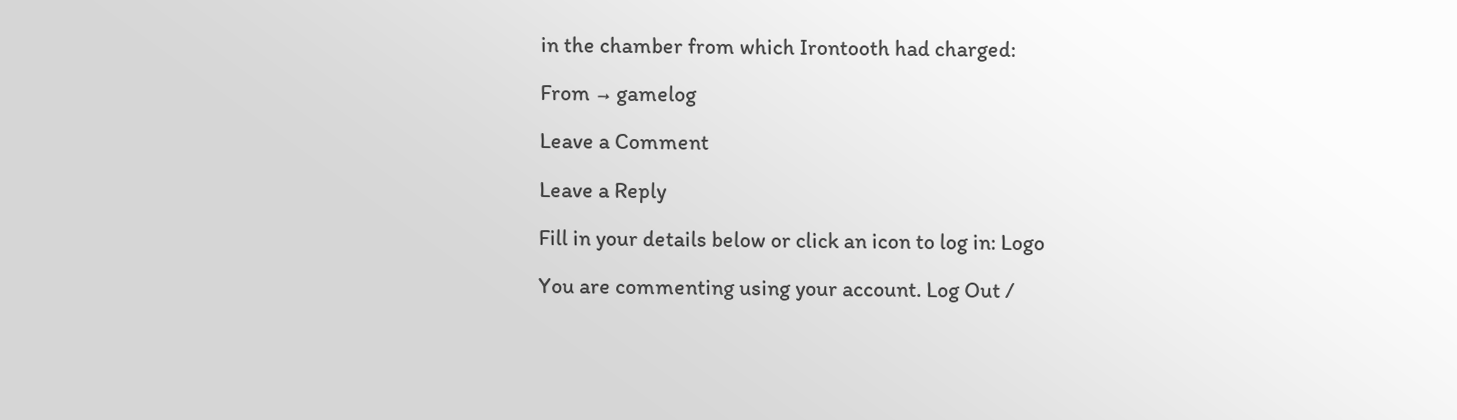in the chamber from which Irontooth had charged:

From → gamelog

Leave a Comment

Leave a Reply

Fill in your details below or click an icon to log in: Logo

You are commenting using your account. Log Out /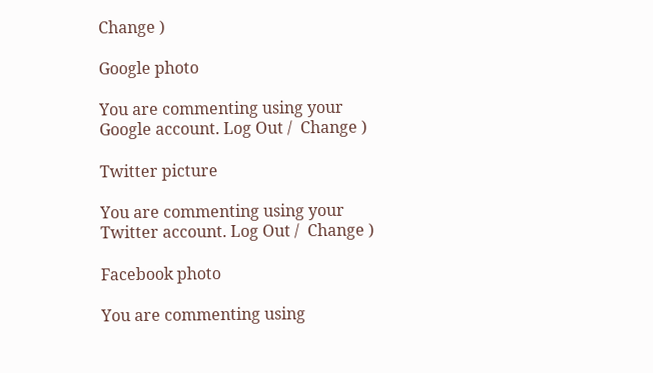Change )

Google photo

You are commenting using your Google account. Log Out /  Change )

Twitter picture

You are commenting using your Twitter account. Log Out /  Change )

Facebook photo

You are commenting using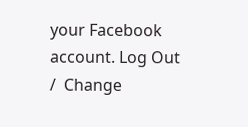your Facebook account. Log Out /  Change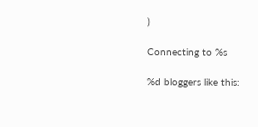)

Connecting to %s

%d bloggers like this: